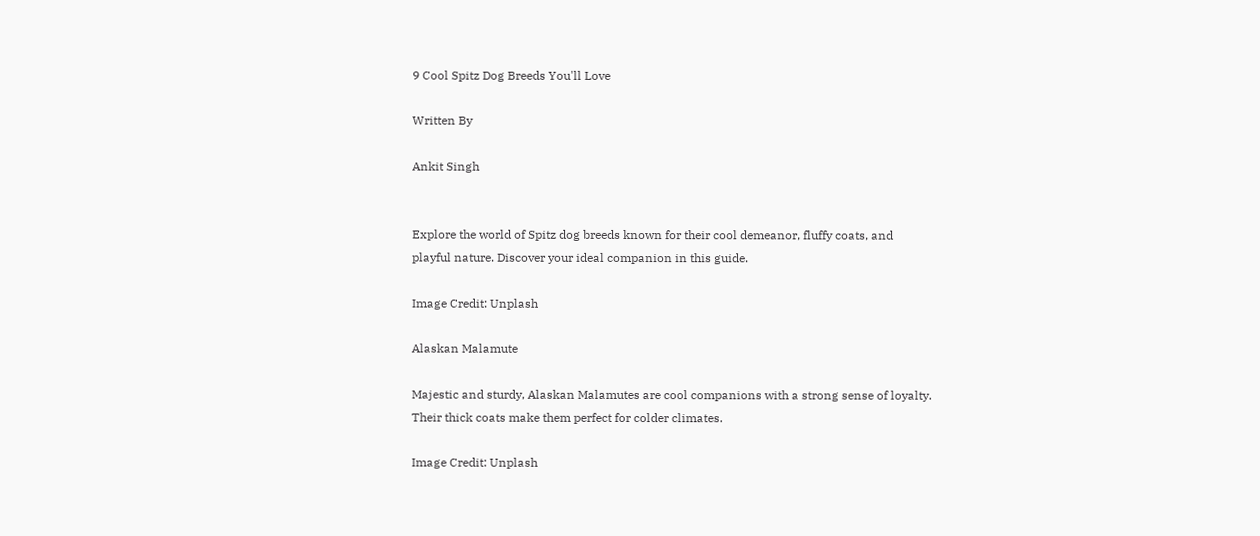9 Cool Spitz Dog Breeds You'll Love

Written By

Ankit Singh


Explore the world of Spitz dog breeds known for their cool demeanor, fluffy coats, and playful nature. Discover your ideal companion in this guide.

Image Credit: Unplash

Alaskan Malamute

Majestic and sturdy, Alaskan Malamutes are cool companions with a strong sense of loyalty. Their thick coats make them perfect for colder climates.

Image Credit: Unplash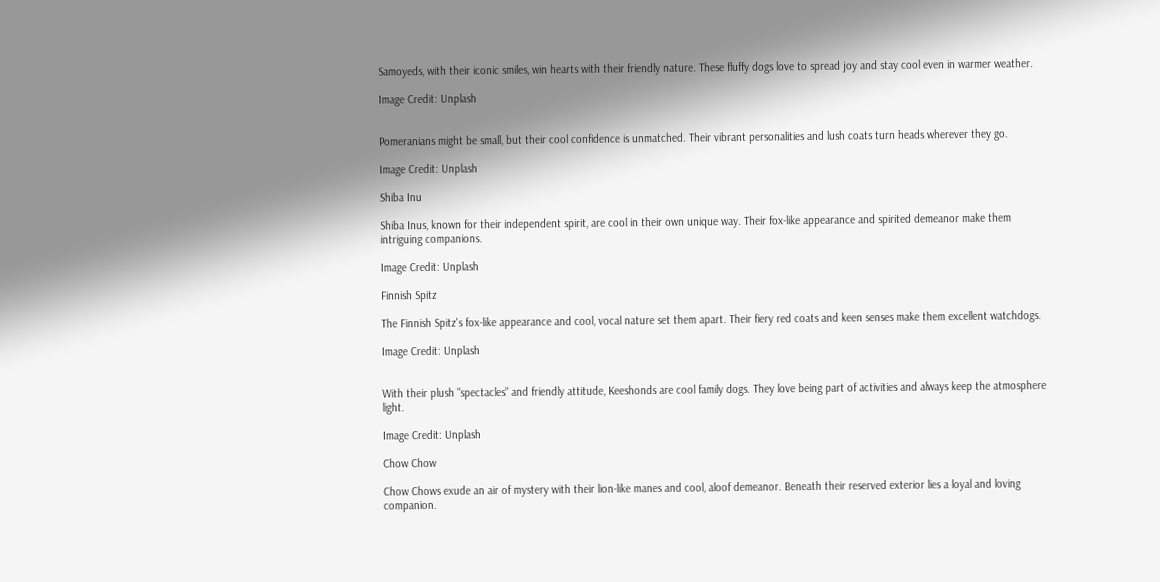Samoyeds, with their iconic smiles, win hearts with their friendly nature. These fluffy dogs love to spread joy and stay cool even in warmer weather.

Image Credit: Unplash


Pomeranians might be small, but their cool confidence is unmatched. Their vibrant personalities and lush coats turn heads wherever they go.

Image Credit: Unplash

Shiba Inu

Shiba Inus, known for their independent spirit, are cool in their own unique way. Their fox-like appearance and spirited demeanor make them intriguing companions.

Image Credit: Unplash

Finnish Spitz

The Finnish Spitz's fox-like appearance and cool, vocal nature set them apart. Their fiery red coats and keen senses make them excellent watchdogs.

Image Credit: Unplash


With their plush "spectacles" and friendly attitude, Keeshonds are cool family dogs. They love being part of activities and always keep the atmosphere light.

Image Credit: Unplash

Chow Chow

Chow Chows exude an air of mystery with their lion-like manes and cool, aloof demeanor. Beneath their reserved exterior lies a loyal and loving companion.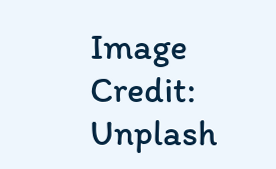Image Credit: Unplash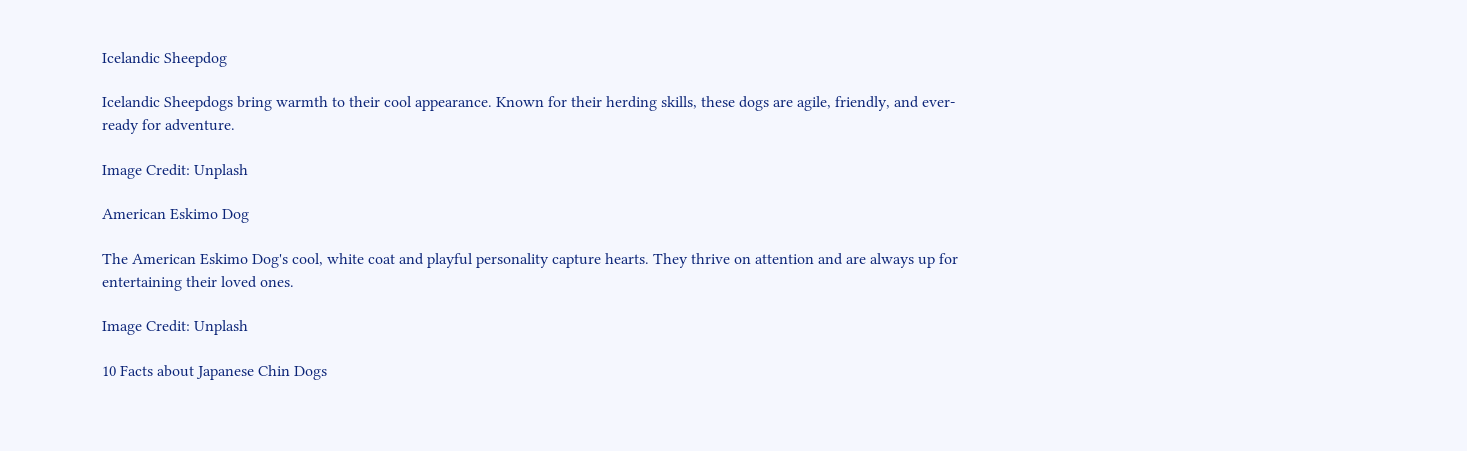Icelandic Sheepdog

Icelandic Sheepdogs bring warmth to their cool appearance. Known for their herding skills, these dogs are agile, friendly, and ever-ready for adventure.

Image Credit: Unplash

American Eskimo Dog

The American Eskimo Dog's cool, white coat and playful personality capture hearts. They thrive on attention and are always up for entertaining their loved ones.

Image Credit: Unplash

10 Facts about Japanese Chin Dogs